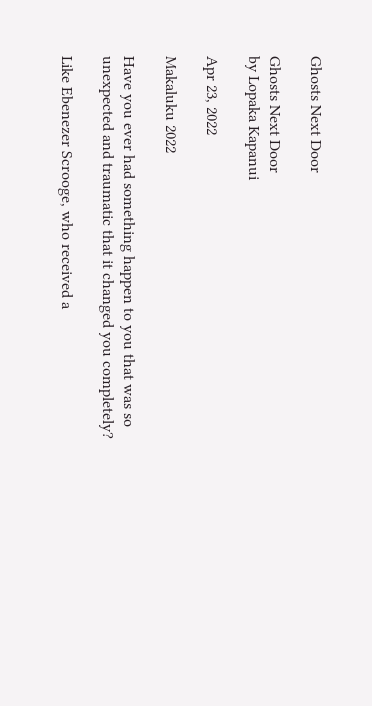Ghosts Next Door

Ghosts Next Door
by Lopaka Kapanui

Apr 23, 2022

Makaluku 2022

Have you ever had something happen to you that was so unexpected and traumatic that it changed you completely?

Like Ebenezer Scrooge, who received a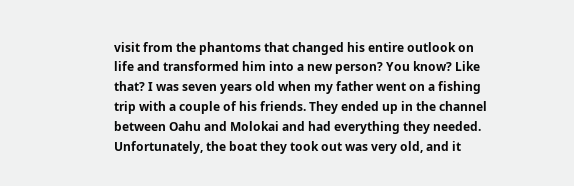visit from the phantoms that changed his entire outlook on life and transformed him into a new person? You know? Like that? I was seven years old when my father went on a fishing trip with a couple of his friends. They ended up in the channel between Oahu and Molokai and had everything they needed. Unfortunately, the boat they took out was very old, and it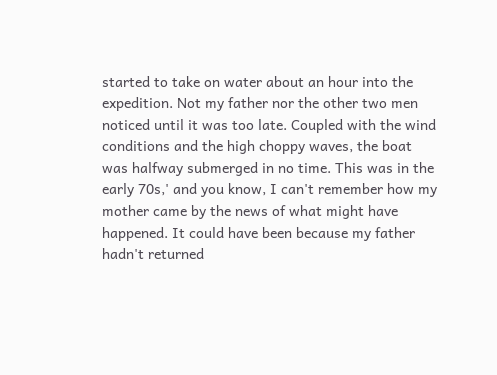started to take on water about an hour into the expedition. Not my father nor the other two men noticed until it was too late. Coupled with the wind conditions and the high choppy waves, the boat was halfway submerged in no time. This was in the early 70s,' and you know, I can't remember how my mother came by the news of what might have happened. It could have been because my father hadn't returned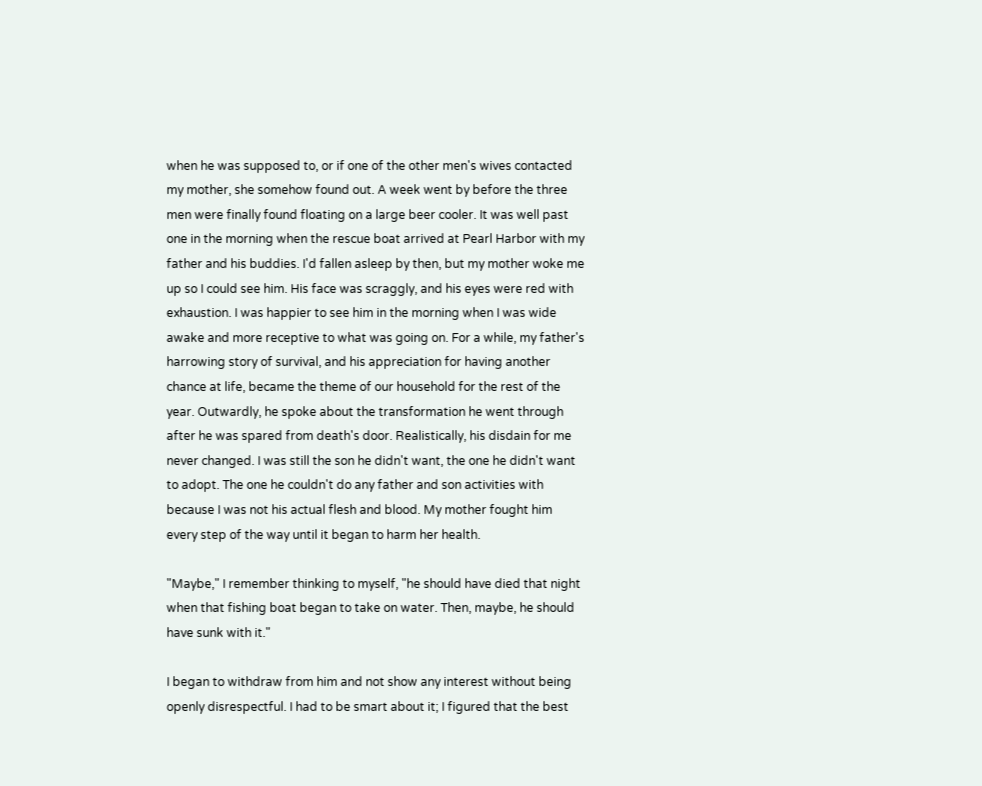when he was supposed to, or if one of the other men's wives contacted my mother, she somehow found out. A week went by before the three men were finally found floating on a large beer cooler. It was well past one in the morning when the rescue boat arrived at Pearl Harbor with my father and his buddies. I'd fallen asleep by then, but my mother woke me up so I could see him. His face was scraggly, and his eyes were red with exhaustion. I was happier to see him in the morning when I was wide awake and more receptive to what was going on. For a while, my father's harrowing story of survival, and his appreciation for having another chance at life, became the theme of our household for the rest of the year. Outwardly, he spoke about the transformation he went through after he was spared from death's door. Realistically, his disdain for me never changed. I was still the son he didn't want, the one he didn't want to adopt. The one he couldn't do any father and son activities with because I was not his actual flesh and blood. My mother fought him every step of the way until it began to harm her health.

"Maybe," I remember thinking to myself, "he should have died that night when that fishing boat began to take on water. Then, maybe, he should have sunk with it."

I began to withdraw from him and not show any interest without being openly disrespectful. I had to be smart about it; I figured that the best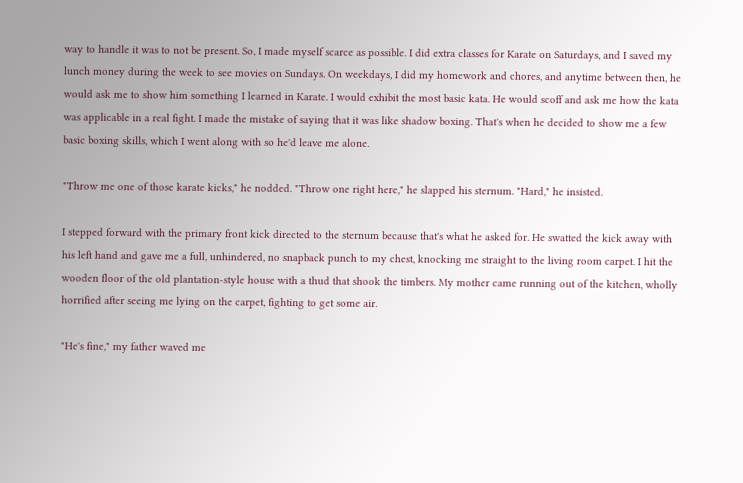way to handle it was to not be present. So, I made myself scarce as possible. I did extra classes for Karate on Saturdays, and I saved my lunch money during the week to see movies on Sundays. On weekdays, I did my homework and chores, and anytime between then, he would ask me to show him something I learned in Karate. I would exhibit the most basic kata. He would scoff and ask me how the kata was applicable in a real fight. I made the mistake of saying that it was like shadow boxing. That's when he decided to show me a few basic boxing skills, which I went along with so he'd leave me alone.

"Throw me one of those karate kicks," he nodded. "Throw one right here," he slapped his sternum. "Hard," he insisted.

I stepped forward with the primary front kick directed to the sternum because that's what he asked for. He swatted the kick away with his left hand and gave me a full, unhindered, no snapback punch to my chest, knocking me straight to the living room carpet. I hit the wooden floor of the old plantation-style house with a thud that shook the timbers. My mother came running out of the kitchen, wholly horrified after seeing me lying on the carpet, fighting to get some air.

"He's fine," my father waved me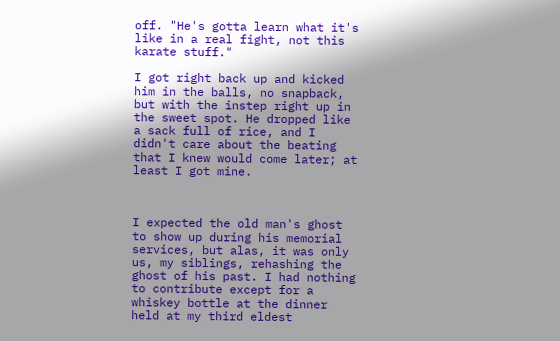off. "He's gotta learn what it's like in a real fight, not this karate stuff."

I got right back up and kicked him in the balls, no snapback, but with the instep right up in the sweet spot. He dropped like a sack full of rice, and I didn't care about the beating that I knew would come later; at least I got mine.



I expected the old man's ghost to show up during his memorial services, but alas, it was only us, my siblings, rehashing the ghost of his past. I had nothing to contribute except for a whiskey bottle at the dinner held at my third eldest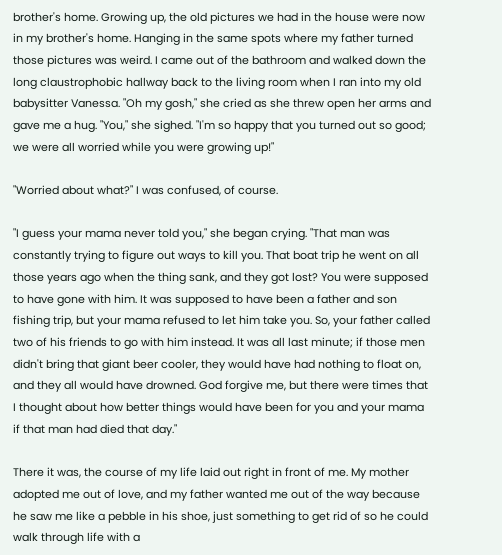brother's home. Growing up, the old pictures we had in the house were now in my brother's home. Hanging in the same spots where my father turned those pictures was weird. I came out of the bathroom and walked down the long claustrophobic hallway back to the living room when I ran into my old babysitter Vanessa. "Oh my gosh," she cried as she threw open her arms and gave me a hug. "You," she sighed. "I'm so happy that you turned out so good; we were all worried while you were growing up!"

"Worried about what?" I was confused, of course.

"I guess your mama never told you," she began crying. "That man was constantly trying to figure out ways to kill you. That boat trip he went on all those years ago when the thing sank, and they got lost? You were supposed to have gone with him. It was supposed to have been a father and son fishing trip, but your mama refused to let him take you. So, your father called two of his friends to go with him instead. It was all last minute; if those men didn't bring that giant beer cooler, they would have had nothing to float on, and they all would have drowned. God forgive me, but there were times that I thought about how better things would have been for you and your mama if that man had died that day."

There it was, the course of my life laid out right in front of me. My mother adopted me out of love, and my father wanted me out of the way because he saw me like a pebble in his shoe, just something to get rid of so he could walk through life with a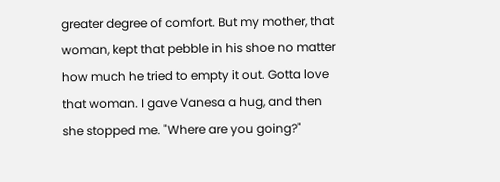greater degree of comfort. But my mother, that woman, kept that pebble in his shoe no matter how much he tried to empty it out. Gotta love that woman. I gave Vanesa a hug, and then she stopped me. "Where are you going?"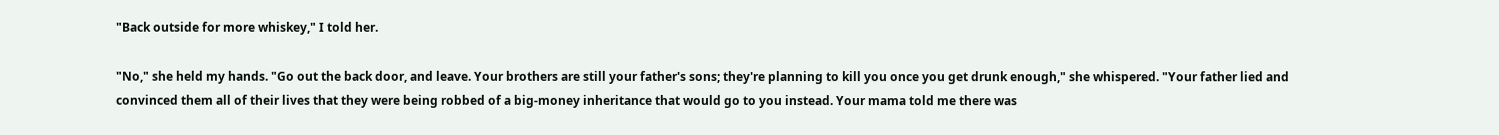"Back outside for more whiskey," I told her.

"No," she held my hands. "Go out the back door, and leave. Your brothers are still your father's sons; they're planning to kill you once you get drunk enough," she whispered. "Your father lied and convinced them all of their lives that they were being robbed of a big-money inheritance that would go to you instead. Your mama told me there was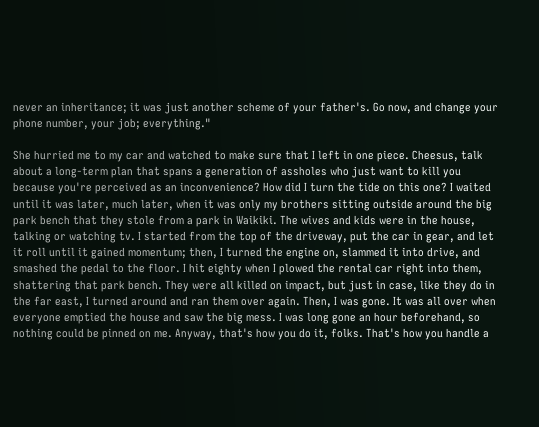never an inheritance; it was just another scheme of your father's. Go now, and change your phone number, your job; everything."

She hurried me to my car and watched to make sure that I left in one piece. Cheesus, talk about a long-term plan that spans a generation of assholes who just want to kill you because you're perceived as an inconvenience? How did I turn the tide on this one? I waited until it was later, much later, when it was only my brothers sitting outside around the big park bench that they stole from a park in Waikiki. The wives and kids were in the house, talking or watching tv. I started from the top of the driveway, put the car in gear, and let it roll until it gained momentum; then, I turned the engine on, slammed it into drive, and smashed the pedal to the floor. I hit eighty when I plowed the rental car right into them, shattering that park bench. They were all killed on impact, but just in case, like they do in the far east, I turned around and ran them over again. Then, I was gone. It was all over when everyone emptied the house and saw the big mess. I was long gone an hour beforehand, so nothing could be pinned on me. Anyway, that's how you do it, folks. That's how you handle a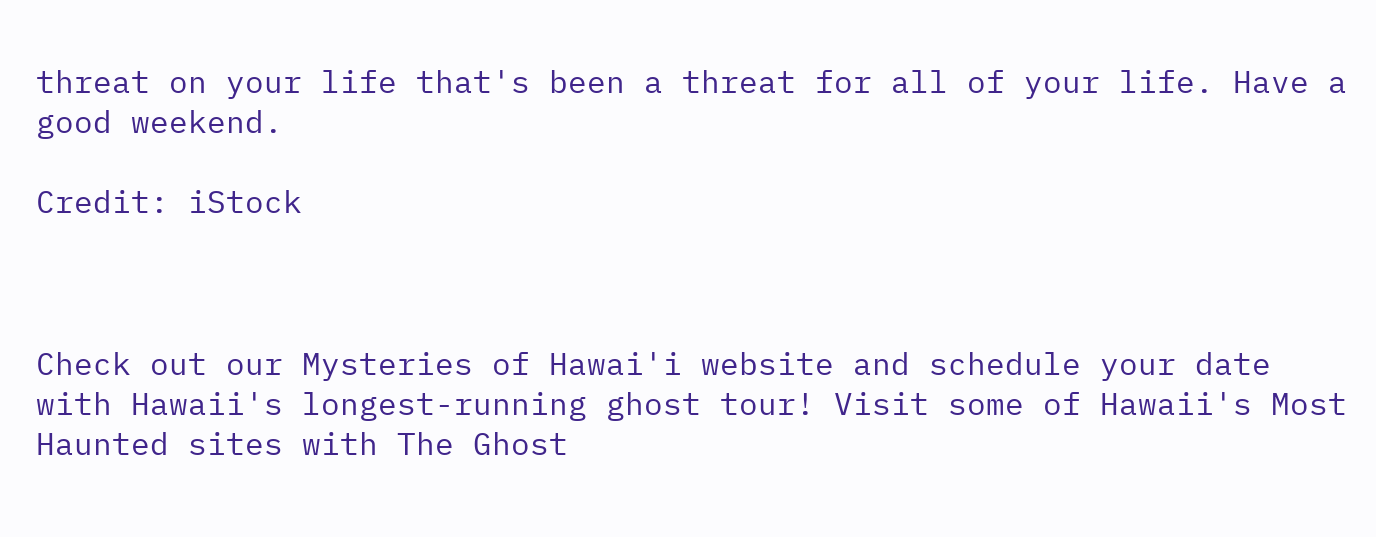threat on your life that's been a threat for all of your life. Have a good weekend.

Credit: iStock



Check out our Mysteries of Hawai'i website and schedule your date with Hawaii's longest-running ghost tour! Visit some of Hawaii's Most Haunted sites with The Ghost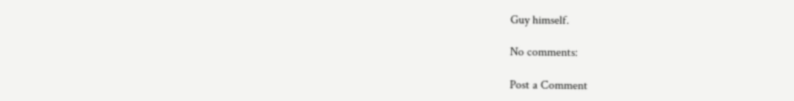Guy himself.

No comments:

Post a Comment